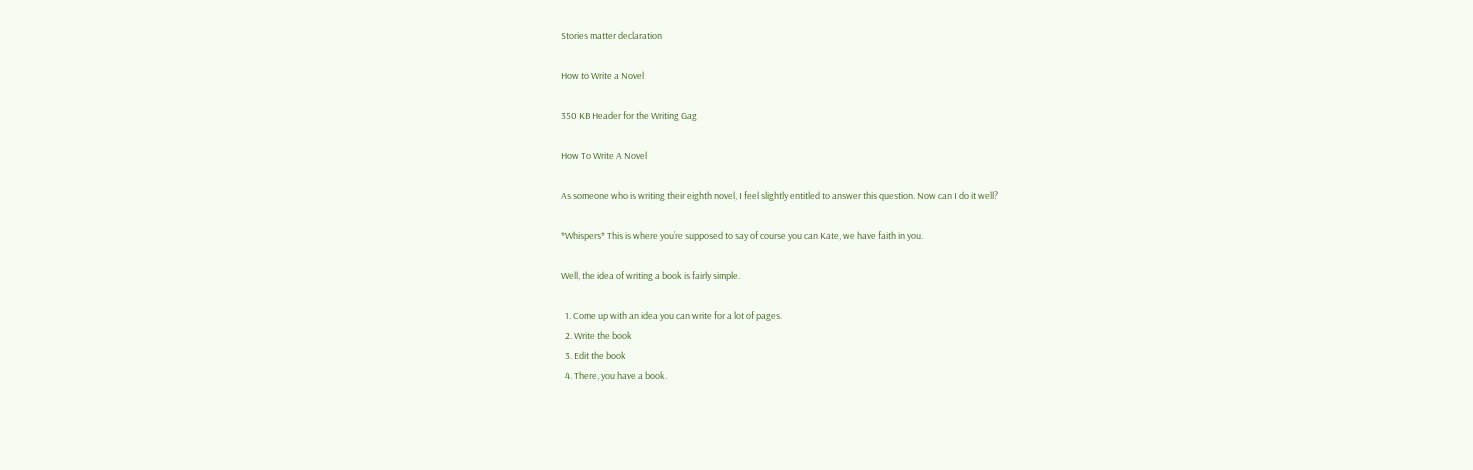Stories matter declaration

How to Write a Novel

350 KB Header for the Writing Gag

How To Write A Novel

As someone who is writing their eighth novel, I feel slightly entitled to answer this question. Now can I do it well?

*Whispers* This is where you’re supposed to say of course you can Kate, we have faith in you.

Well, the idea of writing a book is fairly simple.

  1. Come up with an idea you can write for a lot of pages.
  2. Write the book
  3. Edit the book
  4. There, you have a book.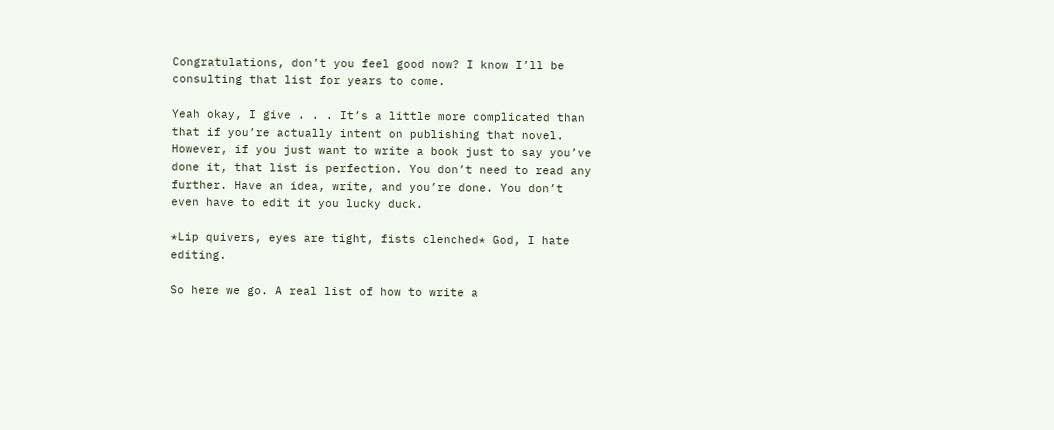Congratulations, don’t you feel good now? I know I’ll be consulting that list for years to come.

Yeah okay, I give . . . It’s a little more complicated than that if you’re actually intent on publishing that novel. However, if you just want to write a book just to say you’ve done it, that list is perfection. You don’t need to read any further. Have an idea, write, and you’re done. You don’t even have to edit it you lucky duck.

*Lip quivers, eyes are tight, fists clenched* God, I hate editing.

So here we go. A real list of how to write a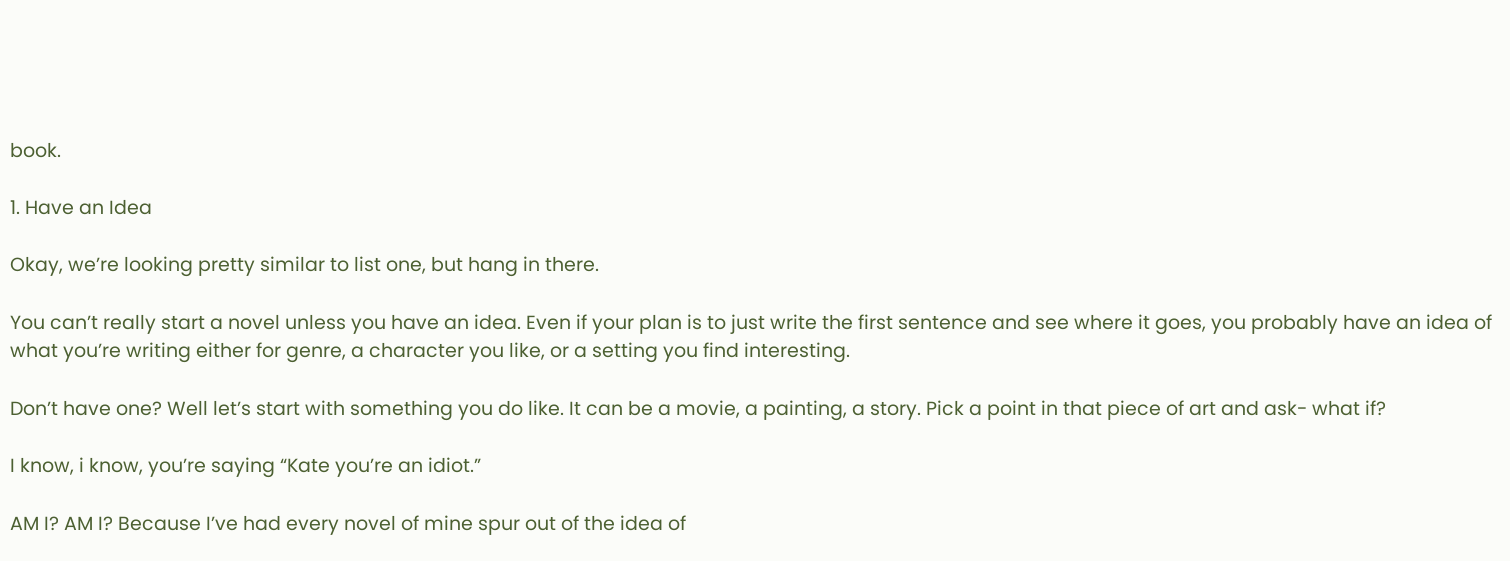book.

1. Have an Idea

Okay, we’re looking pretty similar to list one, but hang in there.

You can’t really start a novel unless you have an idea. Even if your plan is to just write the first sentence and see where it goes, you probably have an idea of what you’re writing either for genre, a character you like, or a setting you find interesting.

Don’t have one? Well let’s start with something you do like. It can be a movie, a painting, a story. Pick a point in that piece of art and ask- what if?

I know, i know, you’re saying “Kate you’re an idiot.”

AM I? AM I? Because I’ve had every novel of mine spur out of the idea of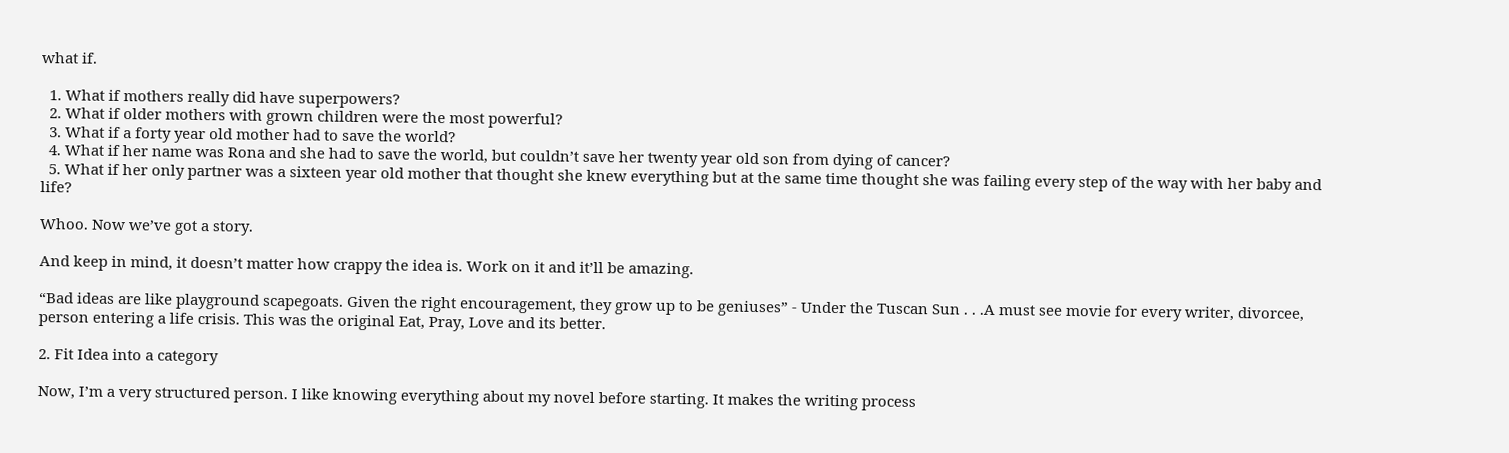what if.

  1. What if mothers really did have superpowers?
  2. What if older mothers with grown children were the most powerful?
  3. What if a forty year old mother had to save the world?
  4. What if her name was Rona and she had to save the world, but couldn’t save her twenty year old son from dying of cancer?
  5. What if her only partner was a sixteen year old mother that thought she knew everything but at the same time thought she was failing every step of the way with her baby and life?

Whoo. Now we’ve got a story.

And keep in mind, it doesn’t matter how crappy the idea is. Work on it and it’ll be amazing.

“Bad ideas are like playground scapegoats. Given the right encouragement, they grow up to be geniuses” - Under the Tuscan Sun . . .A must see movie for every writer, divorcee, person entering a life crisis. This was the original Eat, Pray, Love and its better.

2. Fit Idea into a category

Now, I’m a very structured person. I like knowing everything about my novel before starting. It makes the writing process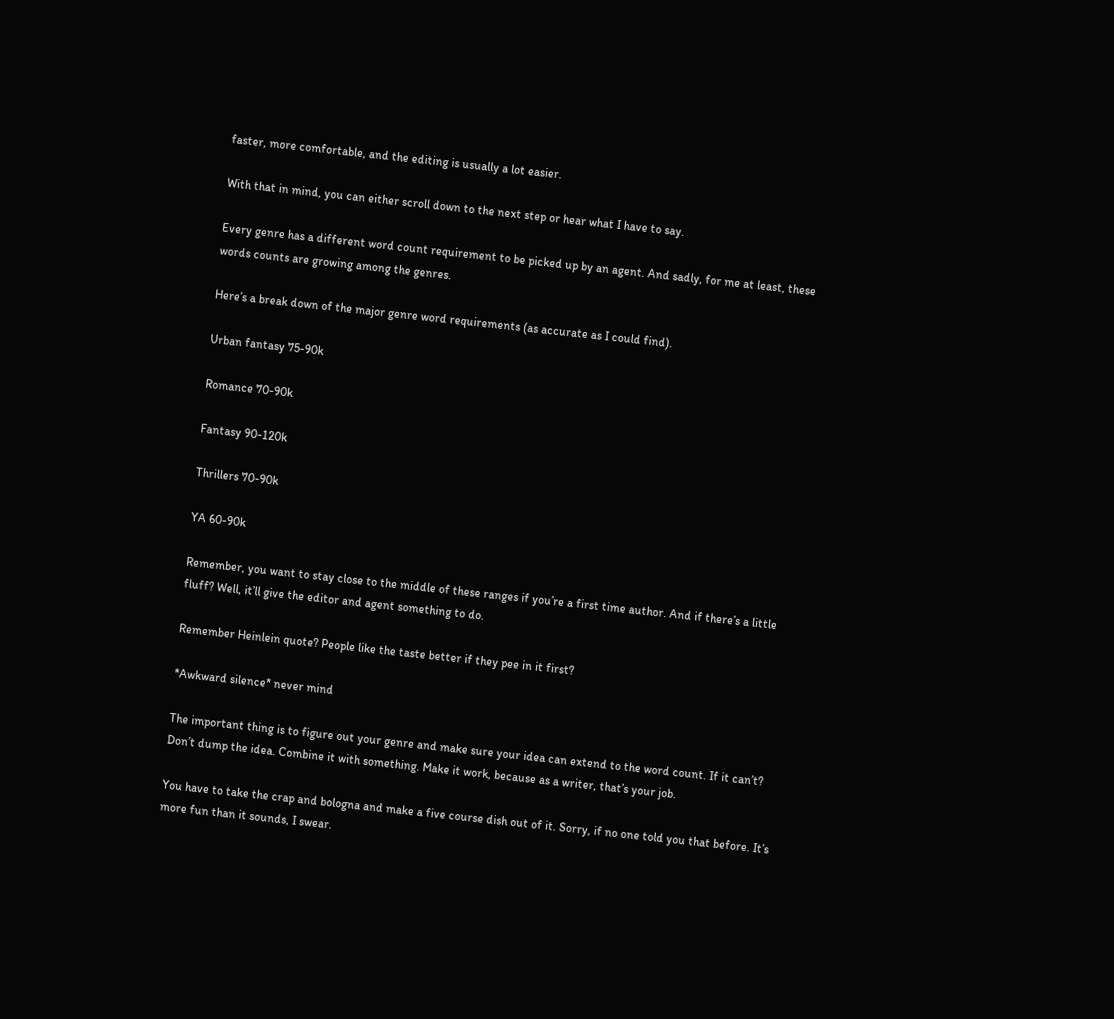faster, more comfortable, and the editing is usually a lot easier.

With that in mind, you can either scroll down to the next step or hear what I have to say.

Every genre has a different word count requirement to be picked up by an agent. And sadly, for me at least, these words counts are growing among the genres.

Here’s a break down of the major genre word requirements (as accurate as I could find).

Urban fantasy 75-90k

Romance 70-90k

Fantasy 90-120k

Thrillers 70-90k

YA 60-90k

Remember, you want to stay close to the middle of these ranges if you’re a first time author. And if there’s a little fluff? Well, it’ll give the editor and agent something to do.

Remember Heinlein quote? People like the taste better if they pee in it first?

*Awkward silence* never mind

The important thing is to figure out your genre and make sure your idea can extend to the word count. If it can’t? Don’t dump the idea. Combine it with something. Make it work, because as a writer, that’s your job.

You have to take the crap and bologna and make a five course dish out of it. Sorry, if no one told you that before. It’s more fun than it sounds, I swear.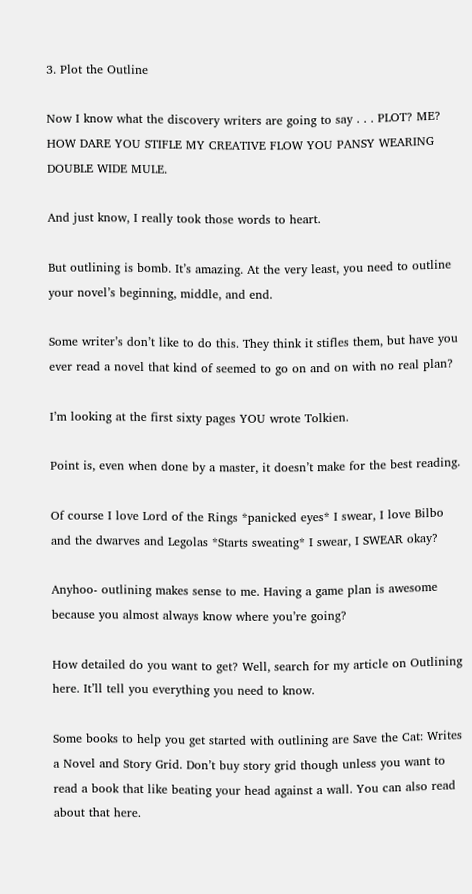3. Plot the Outline

Now I know what the discovery writers are going to say . . . PLOT? ME? HOW DARE YOU STIFLE MY CREATIVE FLOW YOU PANSY WEARING DOUBLE WIDE MULE.

And just know, I really took those words to heart.

But outlining is bomb. It’s amazing. At the very least, you need to outline your novel’s beginning, middle, and end.

Some writer’s don’t like to do this. They think it stifles them, but have you ever read a novel that kind of seemed to go on and on with no real plan?

I’m looking at the first sixty pages YOU wrote Tolkien.

Point is, even when done by a master, it doesn’t make for the best reading.

Of course I love Lord of the Rings *panicked eyes* I swear, I love Bilbo and the dwarves and Legolas *Starts sweating* I swear, I SWEAR okay?

Anyhoo- outlining makes sense to me. Having a game plan is awesome because you almost always know where you’re going?

How detailed do you want to get? Well, search for my article on Outlining here. It’ll tell you everything you need to know.

Some books to help you get started with outlining are Save the Cat: Writes a Novel and Story Grid. Don’t buy story grid though unless you want to read a book that like beating your head against a wall. You can also read about that here.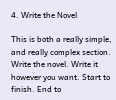4. Write the Novel

This is both a really simple, and really complex section. Write the novel. Write it however you want. Start to finish. End to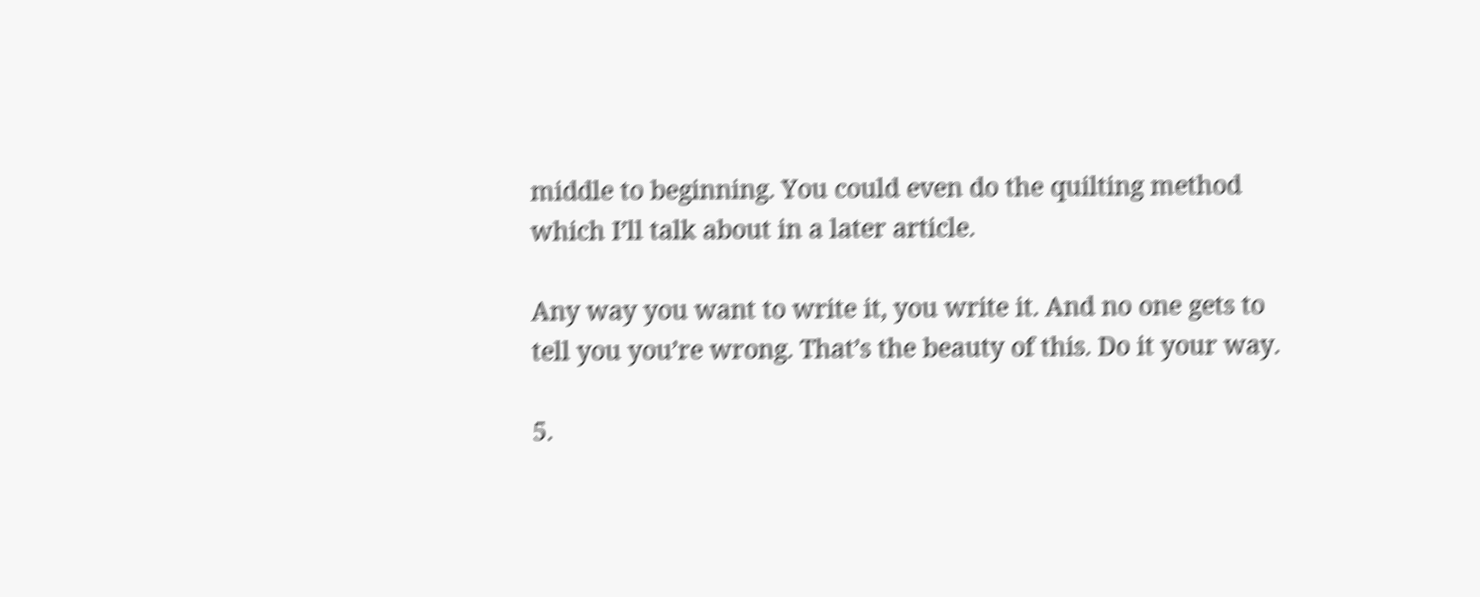middle to beginning. You could even do the quilting method which I’ll talk about in a later article.

Any way you want to write it, you write it. And no one gets to tell you you’re wrong. That’s the beauty of this. Do it your way.

5.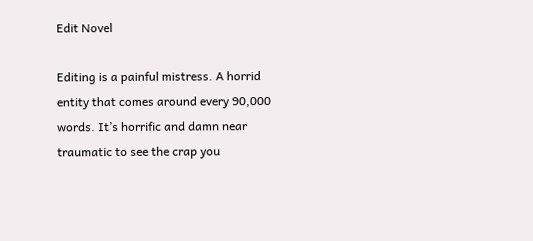Edit Novel

Editing is a painful mistress. A horrid entity that comes around every 90,000 words. It’s horrific and damn near traumatic to see the crap you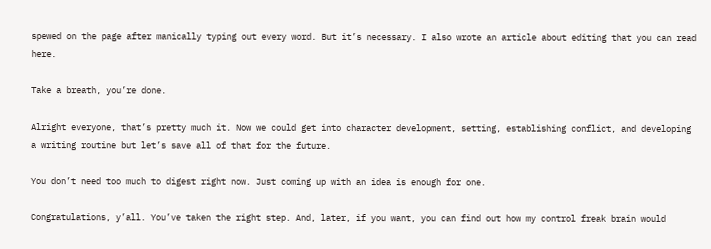spewed on the page after manically typing out every word. But it’s necessary. I also wrote an article about editing that you can read here.

Take a breath, you’re done.

Alright everyone, that’s pretty much it. Now we could get into character development, setting, establishing conflict, and developing a writing routine but let’s save all of that for the future.

You don’t need too much to digest right now. Just coming up with an idea is enough for one.

Congratulations, y’all. You’ve taken the right step. And, later, if you want, you can find out how my control freak brain would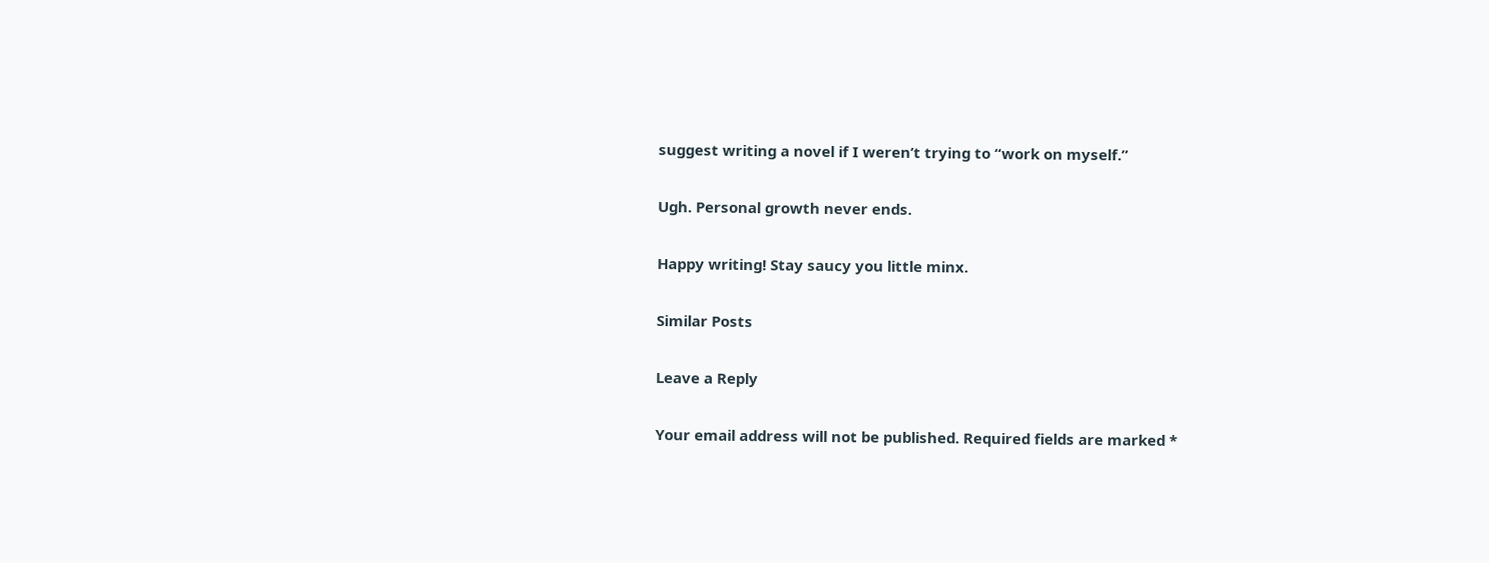suggest writing a novel if I weren’t trying to “work on myself.”

Ugh. Personal growth never ends.

Happy writing! Stay saucy you little minx.

Similar Posts

Leave a Reply

Your email address will not be published. Required fields are marked *